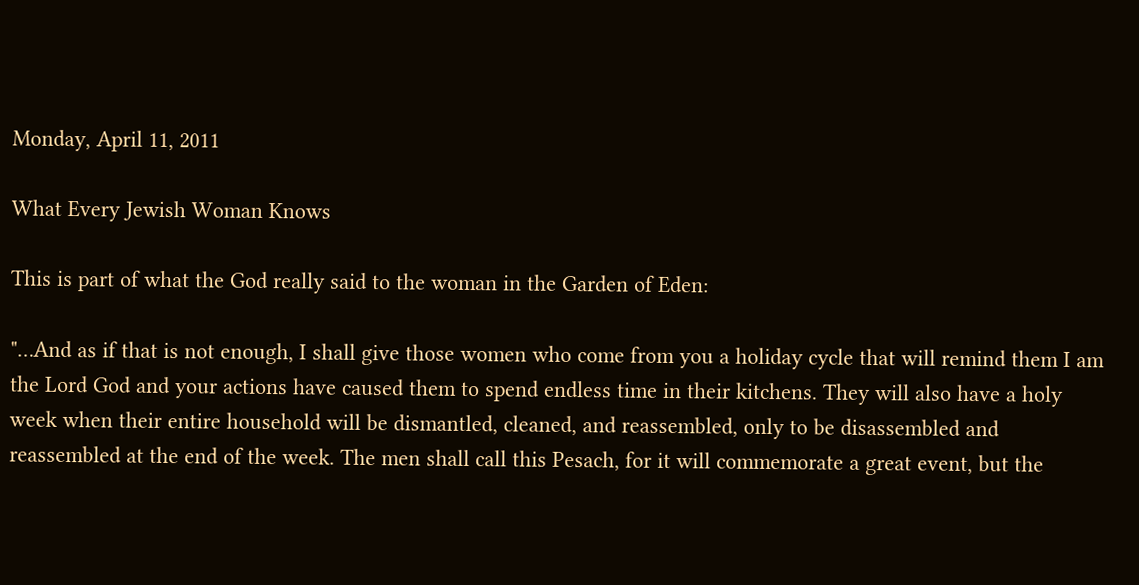Monday, April 11, 2011

What Every Jewish Woman Knows

This is part of what the God really said to the woman in the Garden of Eden:

"…And as if that is not enough, I shall give those women who come from you a holiday cycle that will remind them I am the Lord God and your actions have caused them to spend endless time in their kitchens. They will also have a holy week when their entire household will be dismantled, cleaned, and reassembled, only to be disassembled and reassembled at the end of the week. The men shall call this Pesach, for it will commemorate a great event, but the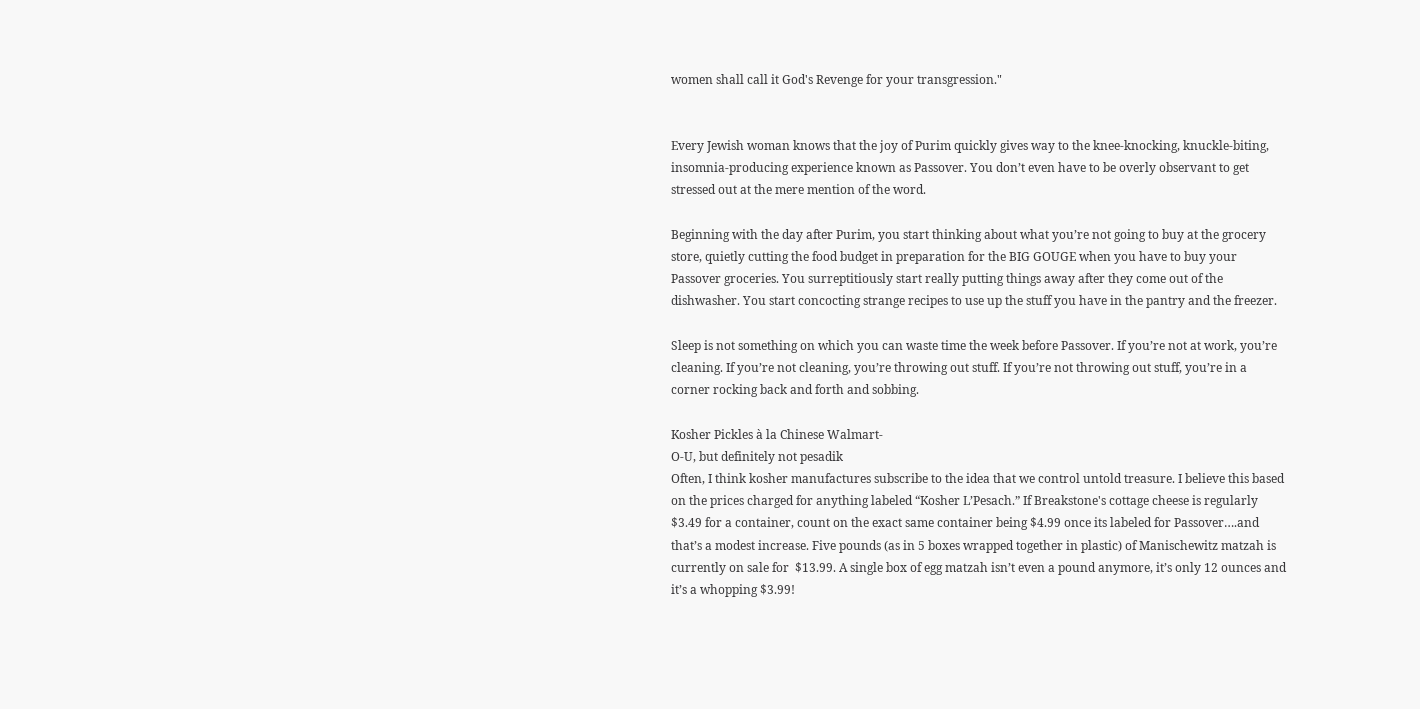women shall call it God's Revenge for your transgression."


Every Jewish woman knows that the joy of Purim quickly gives way to the knee-knocking, knuckle-biting, insomnia-producing experience known as Passover. You don’t even have to be overly observant to get stressed out at the mere mention of the word.

Beginning with the day after Purim, you start thinking about what you’re not going to buy at the grocery store, quietly cutting the food budget in preparation for the BIG GOUGE when you have to buy your Passover groceries. You surreptitiously start really putting things away after they come out of the dishwasher. You start concocting strange recipes to use up the stuff you have in the pantry and the freezer.

Sleep is not something on which you can waste time the week before Passover. If you’re not at work, you’re cleaning. If you’re not cleaning, you’re throwing out stuff. If you’re not throwing out stuff, you’re in a corner rocking back and forth and sobbing.

Kosher Pickles à la Chinese Walmart-
O-U, but definitely not pesadik
Often, I think kosher manufactures subscribe to the idea that we control untold treasure. I believe this based on the prices charged for anything labeled “Kosher L’Pesach.” If Breakstone's cottage cheese is regularly $3.49 for a container, count on the exact same container being $4.99 once its labeled for Passover….and that’s a modest increase. Five pounds (as in 5 boxes wrapped together in plastic) of Manischewitz matzah is currently on sale for  $13.99. A single box of egg matzah isn’t even a pound anymore, it’s only 12 ounces and it’s a whopping $3.99!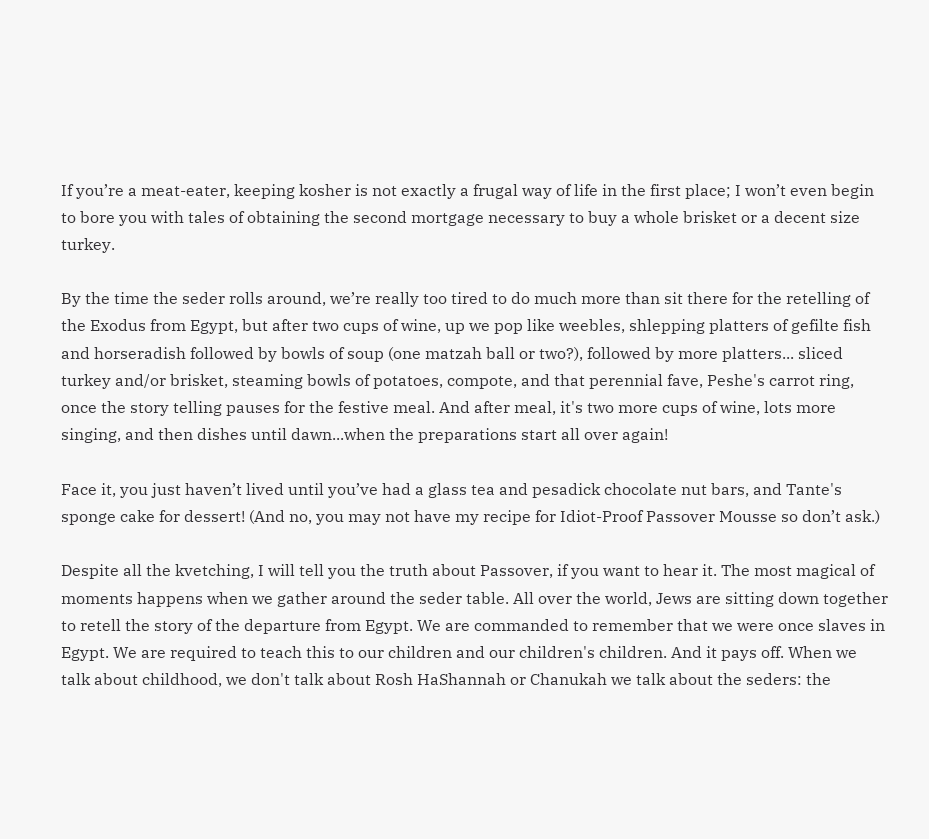If you’re a meat-eater, keeping kosher is not exactly a frugal way of life in the first place; I won’t even begin to bore you with tales of obtaining the second mortgage necessary to buy a whole brisket or a decent size turkey.

By the time the seder rolls around, we’re really too tired to do much more than sit there for the retelling of the Exodus from Egypt, but after two cups of wine, up we pop like weebles, shlepping platters of gefilte fish and horseradish followed by bowls of soup (one matzah ball or two?), followed by more platters... sliced turkey and/or brisket, steaming bowls of potatoes, compote, and that perennial fave, Peshe's carrot ring, once the story telling pauses for the festive meal. And after meal, it's two more cups of wine, lots more singing, and then dishes until dawn...when the preparations start all over again!

Face it, you just haven’t lived until you’ve had a glass tea and pesadick chocolate nut bars, and Tante's sponge cake for dessert! (And no, you may not have my recipe for Idiot-Proof Passover Mousse so don’t ask.)

Despite all the kvetching, I will tell you the truth about Passover, if you want to hear it. The most magical of moments happens when we gather around the seder table. All over the world, Jews are sitting down together to retell the story of the departure from Egypt. We are commanded to remember that we were once slaves in Egypt. We are required to teach this to our children and our children's children. And it pays off. When we talk about childhood, we don't talk about Rosh HaShannah or Chanukah we talk about the seders: the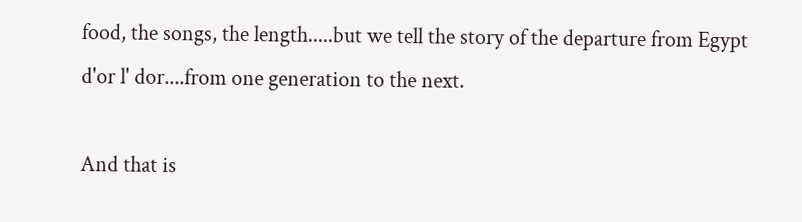food, the songs, the length.....but we tell the story of the departure from Egypt d'or l' dor....from one generation to the next.

And that is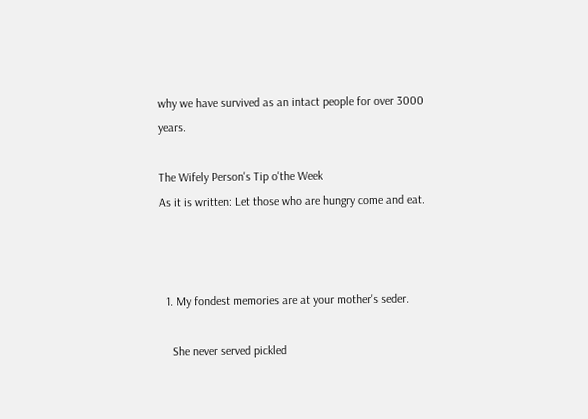why we have survived as an intact people for over 3000 years.

The Wifely Person's Tip o'the Week
As it is written: Let those who are hungry come and eat.



  1. My fondest memories are at your mother's seder.

    She never served pickled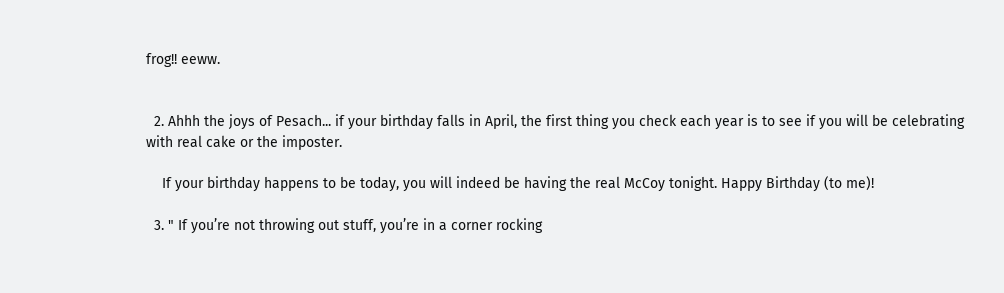frog!! eeww.


  2. Ahhh the joys of Pesach... if your birthday falls in April, the first thing you check each year is to see if you will be celebrating with real cake or the imposter.

    If your birthday happens to be today, you will indeed be having the real McCoy tonight. Happy Birthday (to me)!

  3. " If you’re not throwing out stuff, you’re in a corner rocking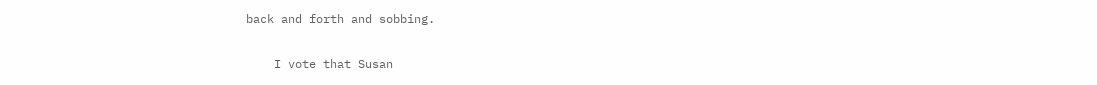back and forth and sobbing.

    I vote that Susan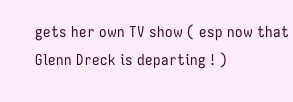gets her own TV show ( esp now that Glenn Dreck is departing ! )